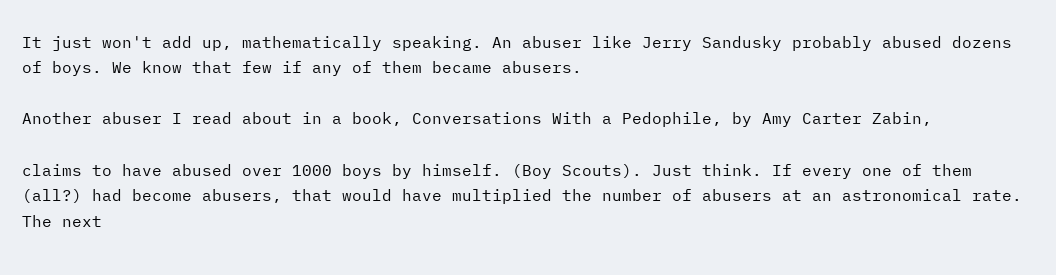It just won't add up, mathematically speaking. An abuser like Jerry Sandusky probably abused dozens of boys. We know that few if any of them became abusers.

Another abuser I read about in a book, Conversations With a Pedophile, by Amy Carter Zabin,

claims to have abused over 1000 boys by himself. (Boy Scouts). Just think. If every one of them (all?) had become abusers, that would have multiplied the number of abusers at an astronomical rate. The next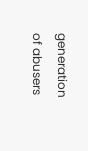generation of abusers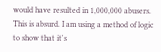would have resulted in 1,000,000 abusers. This is absurd. I am using a method of logic to show that it's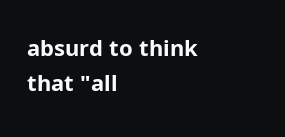absurd to think that "all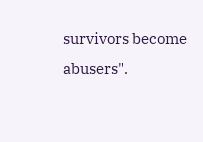survivors become abusers".